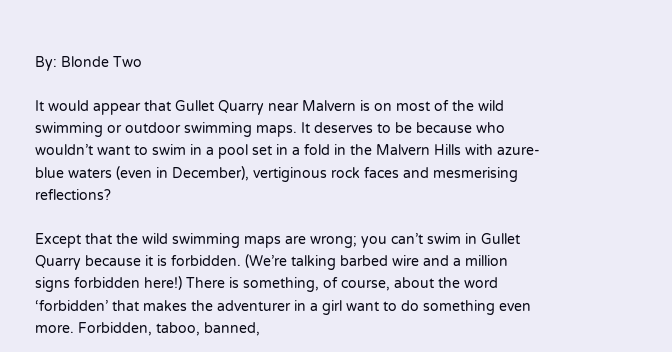By: Blonde Two

It would appear that Gullet Quarry near Malvern is on most of the wild swimming or outdoor swimming maps. It deserves to be because who wouldn’t want to swim in a pool set in a fold in the Malvern Hills with azure-blue waters (even in December), vertiginous rock faces and mesmerising reflections?

Except that the wild swimming maps are wrong; you can’t swim in Gullet Quarry because it is forbidden. (We’re talking barbed wire and a million signs forbidden here!) There is something, of course, about the word ‘forbidden’ that makes the adventurer in a girl want to do something even more. Forbidden, taboo, banned,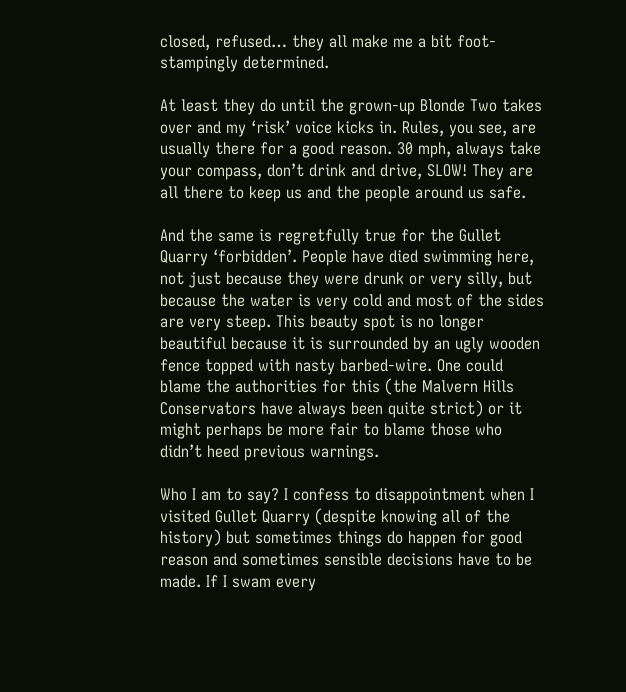closed, refused… they all make me a bit foot-stampingly determined.

At least they do until the grown-up Blonde Two takes over and my ‘risk’ voice kicks in. Rules, you see, are usually there for a good reason. 30 mph, always take your compass, don’t drink and drive, SLOW! They are all there to keep us and the people around us safe.

And the same is regretfully true for the Gullet Quarry ‘forbidden’. People have died swimming here, not just because they were drunk or very silly, but because the water is very cold and most of the sides are very steep. This beauty spot is no longer beautiful because it is surrounded by an ugly wooden fence topped with nasty barbed-wire. One could blame the authorities for this (the Malvern Hills Conservators have always been quite strict) or it might perhaps be more fair to blame those who didn’t heed previous warnings.

Who I am to say? I confess to disappointment when I visited Gullet Quarry (despite knowing all of the history) but sometimes things do happen for good reason and sometimes sensible decisions have to be made. If I swam every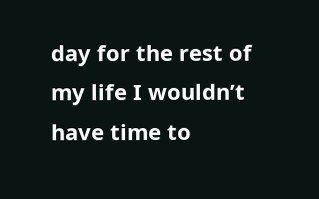day for the rest of my life I wouldn’t have time to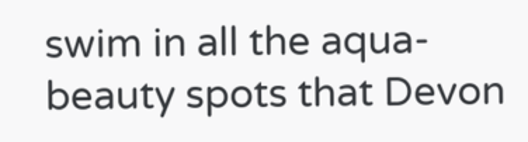swim in all the aqua-beauty spots that Devon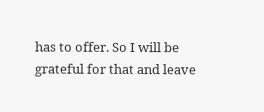has to offer. So I will be grateful for that and leave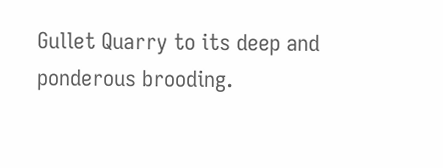Gullet Quarry to its deep and ponderous brooding.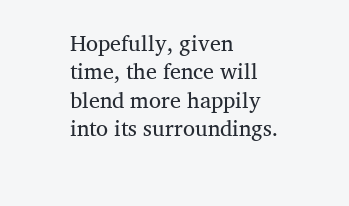Hopefully, given time, the fence will blend more happily into its surroundings.